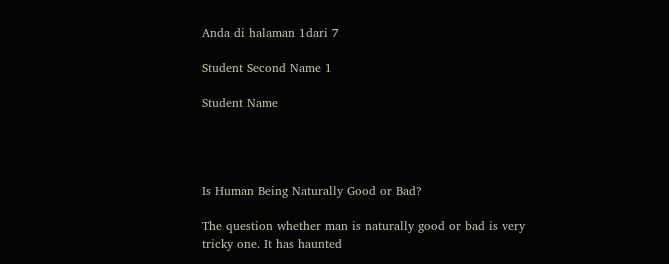Anda di halaman 1dari 7

Student Second Name 1

Student Name




Is Human Being Naturally Good or Bad?

The question whether man is naturally good or bad is very tricky one. It has haunted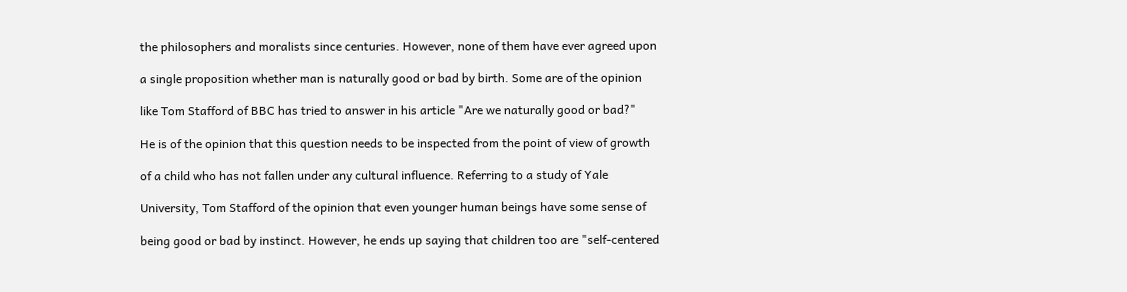the philosophers and moralists since centuries. However, none of them have ever agreed upon

a single proposition whether man is naturally good or bad by birth. Some are of the opinion

like Tom Stafford of BBC has tried to answer in his article "Are we naturally good or bad?"

He is of the opinion that this question needs to be inspected from the point of view of growth

of a child who has not fallen under any cultural influence. Referring to a study of Yale

University, Tom Stafford of the opinion that even younger human beings have some sense of

being good or bad by instinct. However, he ends up saying that children too are "self-centered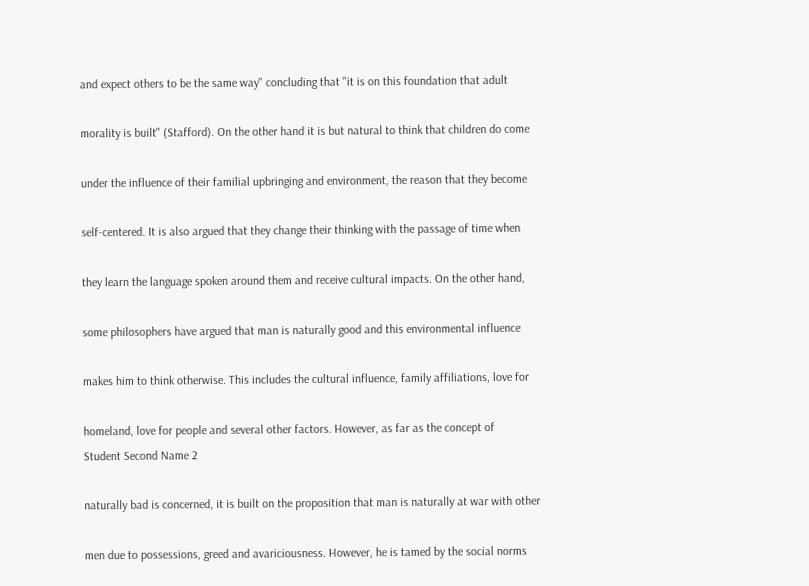and expect others to be the same way" concluding that "it is on this foundation that adult

morality is built" (Stafford). On the other hand it is but natural to think that children do come

under the influence of their familial upbringing and environment, the reason that they become

self-centered. It is also argued that they change their thinking with the passage of time when

they learn the language spoken around them and receive cultural impacts. On the other hand,

some philosophers have argued that man is naturally good and this environmental influence

makes him to think otherwise. This includes the cultural influence, family affiliations, love for

homeland, love for people and several other factors. However, as far as the concept of
Student Second Name 2

naturally bad is concerned, it is built on the proposition that man is naturally at war with other

men due to possessions, greed and avariciousness. However, he is tamed by the social norms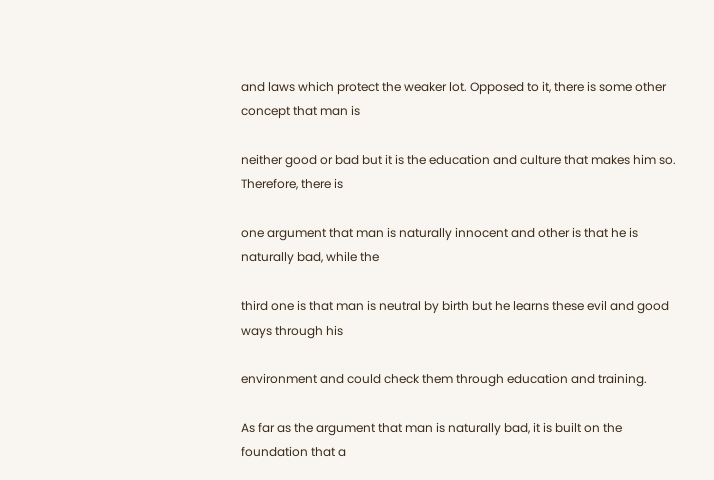and laws which protect the weaker lot. Opposed to it, there is some other concept that man is

neither good or bad but it is the education and culture that makes him so. Therefore, there is

one argument that man is naturally innocent and other is that he is naturally bad, while the

third one is that man is neutral by birth but he learns these evil and good ways through his

environment and could check them through education and training.

As far as the argument that man is naturally bad, it is built on the foundation that a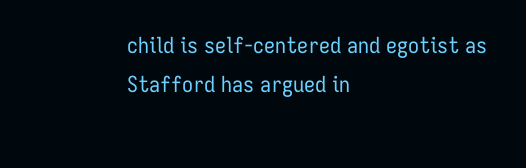child is self-centered and egotist as Stafford has argued in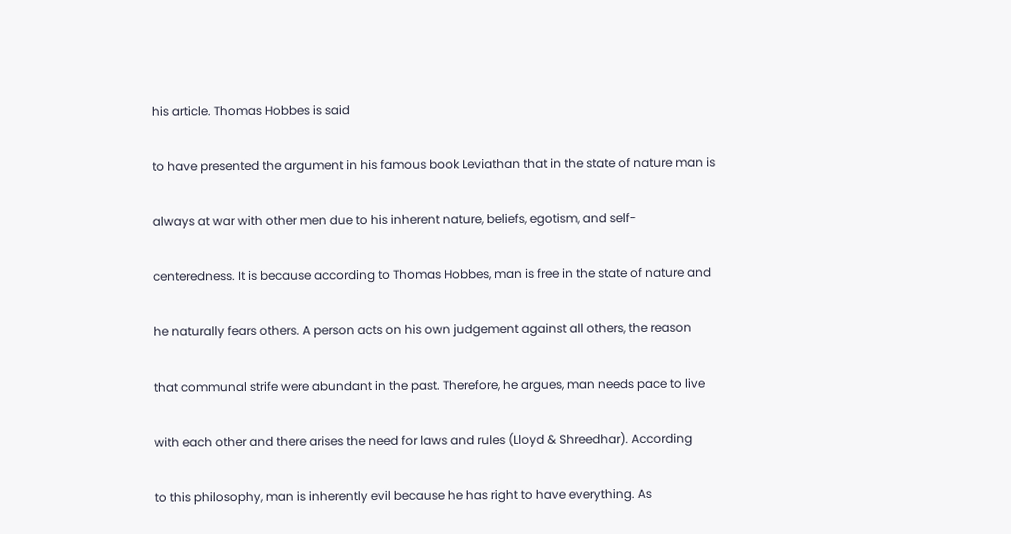his article. Thomas Hobbes is said

to have presented the argument in his famous book Leviathan that in the state of nature man is

always at war with other men due to his inherent nature, beliefs, egotism, and self-

centeredness. It is because according to Thomas Hobbes, man is free in the state of nature and

he naturally fears others. A person acts on his own judgement against all others, the reason

that communal strife were abundant in the past. Therefore, he argues, man needs pace to live

with each other and there arises the need for laws and rules (Lloyd & Shreedhar). According

to this philosophy, man is inherently evil because he has right to have everything. As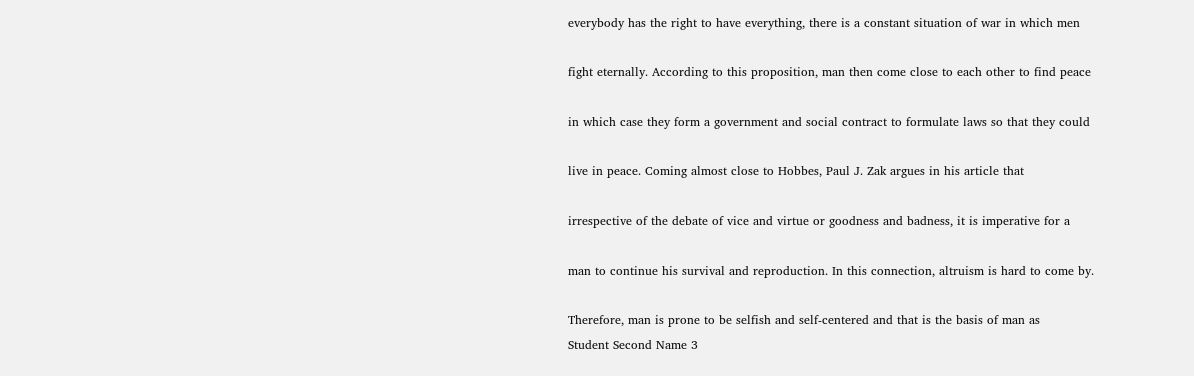everybody has the right to have everything, there is a constant situation of war in which men

fight eternally. According to this proposition, man then come close to each other to find peace

in which case they form a government and social contract to formulate laws so that they could

live in peace. Coming almost close to Hobbes, Paul J. Zak argues in his article that

irrespective of the debate of vice and virtue or goodness and badness, it is imperative for a

man to continue his survival and reproduction. In this connection, altruism is hard to come by.

Therefore, man is prone to be selfish and self-centered and that is the basis of man as
Student Second Name 3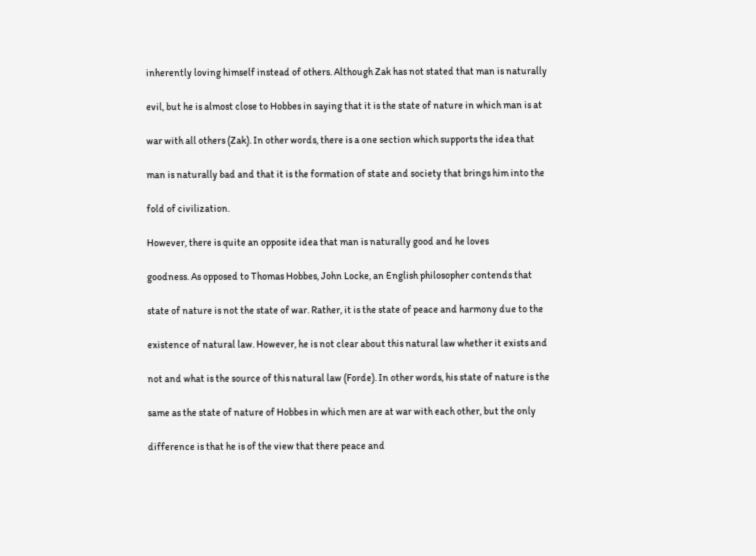inherently loving himself instead of others. Although Zak has not stated that man is naturally

evil, but he is almost close to Hobbes in saying that it is the state of nature in which man is at

war with all others (Zak). In other words, there is a one section which supports the idea that

man is naturally bad and that it is the formation of state and society that brings him into the

fold of civilization.

However, there is quite an opposite idea that man is naturally good and he loves

goodness. As opposed to Thomas Hobbes, John Locke, an English philosopher contends that

state of nature is not the state of war. Rather, it is the state of peace and harmony due to the

existence of natural law. However, he is not clear about this natural law whether it exists and

not and what is the source of this natural law (Forde). In other words, his state of nature is the

same as the state of nature of Hobbes in which men are at war with each other, but the only

difference is that he is of the view that there peace and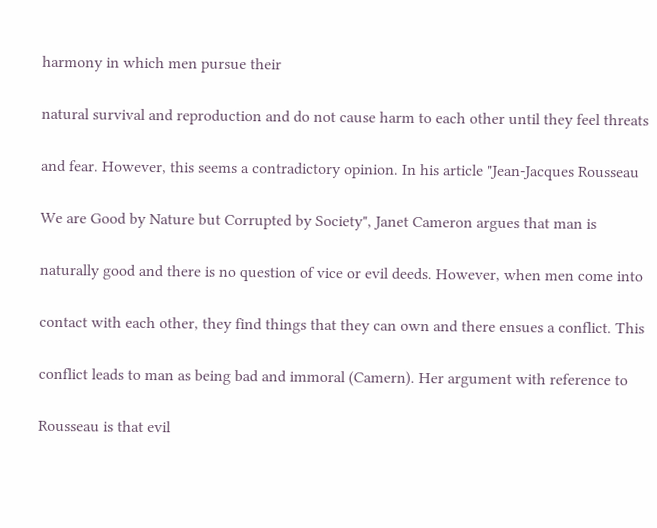harmony in which men pursue their

natural survival and reproduction and do not cause harm to each other until they feel threats

and fear. However, this seems a contradictory opinion. In his article "Jean-Jacques Rousseau

We are Good by Nature but Corrupted by Society", Janet Cameron argues that man is

naturally good and there is no question of vice or evil deeds. However, when men come into

contact with each other, they find things that they can own and there ensues a conflict. This

conflict leads to man as being bad and immoral (Camern). Her argument with reference to

Rousseau is that evil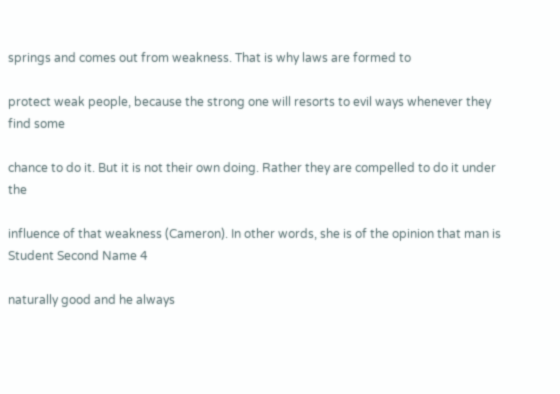springs and comes out from weakness. That is why laws are formed to

protect weak people, because the strong one will resorts to evil ways whenever they find some

chance to do it. But it is not their own doing. Rather they are compelled to do it under the

influence of that weakness (Cameron). In other words, she is of the opinion that man is
Student Second Name 4

naturally good and he always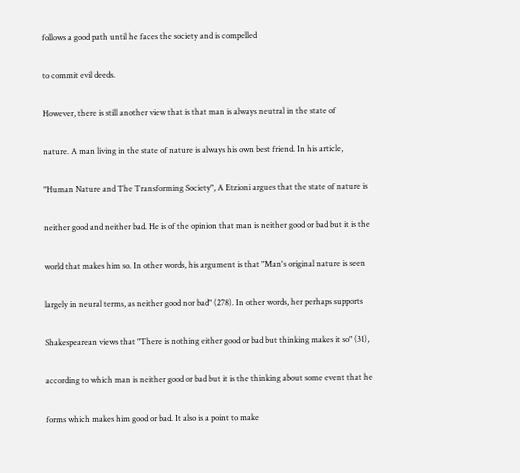follows a good path until he faces the society and is compelled

to commit evil deeds.

However, there is still another view that is that man is always neutral in the state of

nature. A man living in the state of nature is always his own best friend. In his article,

"Human Nature and The Transforming Society", A Etzioni argues that the state of nature is

neither good and neither bad. He is of the opinion that man is neither good or bad but it is the

world that makes him so. In other words, his argument is that "Man's original nature is seen

largely in neural terms, as neither good nor bad" (278). In other words, her perhaps supports

Shakespearean views that "There is nothing either good or bad but thinking makes it so" (31),

according to which man is neither good or bad but it is the thinking about some event that he

forms which makes him good or bad. It also is a point to make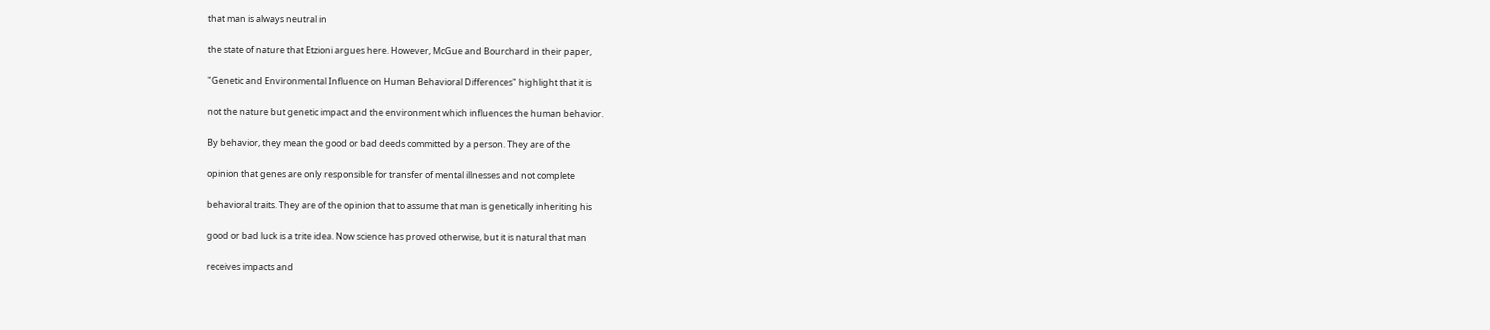that man is always neutral in

the state of nature that Etzioni argues here. However, McGue and Bourchard in their paper,

"Genetic and Environmental Influence on Human Behavioral Differences" highlight that it is

not the nature but genetic impact and the environment which influences the human behavior.

By behavior, they mean the good or bad deeds committed by a person. They are of the

opinion that genes are only responsible for transfer of mental illnesses and not complete

behavioral traits. They are of the opinion that to assume that man is genetically inheriting his

good or bad luck is a trite idea. Now science has proved otherwise, but it is natural that man

receives impacts and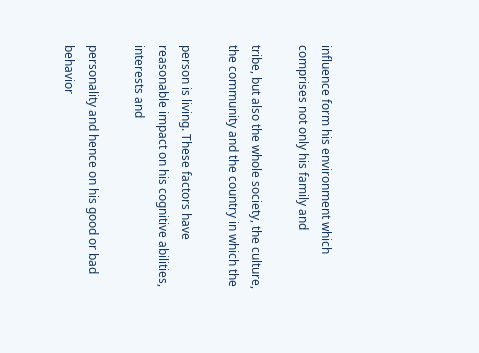influence form his environment which comprises not only his family and

tribe, but also the whole society, the culture, the community and the country in which the

person is living. These factors have reasonable impact on his cognitive abilities, interests and

personality and hence on his good or bad behavior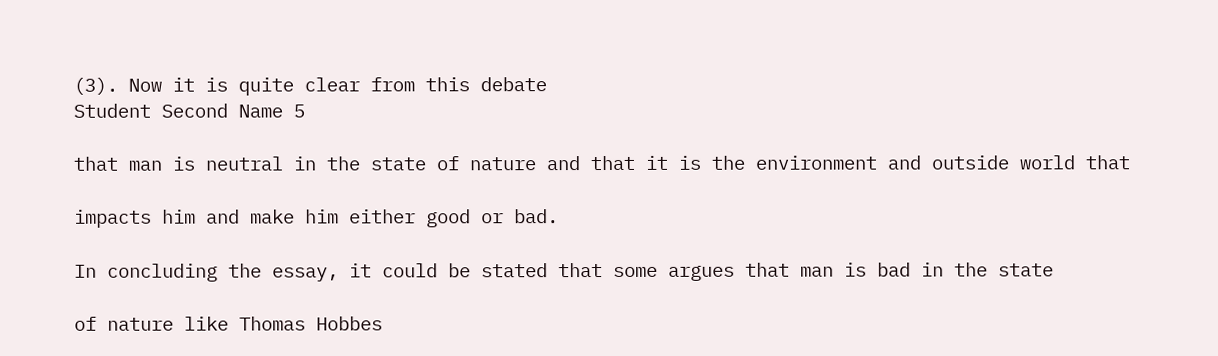(3). Now it is quite clear from this debate
Student Second Name 5

that man is neutral in the state of nature and that it is the environment and outside world that

impacts him and make him either good or bad.

In concluding the essay, it could be stated that some argues that man is bad in the state

of nature like Thomas Hobbes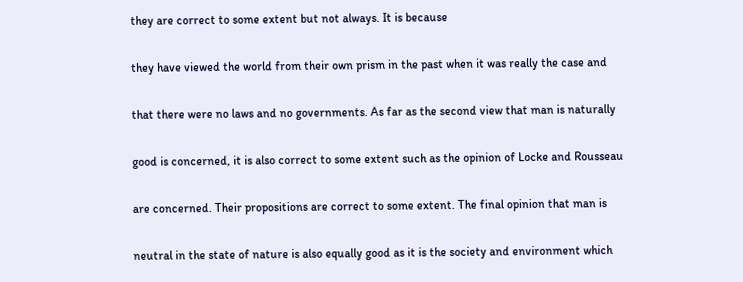they are correct to some extent but not always. It is because

they have viewed the world from their own prism in the past when it was really the case and

that there were no laws and no governments. As far as the second view that man is naturally

good is concerned, it is also correct to some extent such as the opinion of Locke and Rousseau

are concerned. Their propositions are correct to some extent. The final opinion that man is

neutral in the state of nature is also equally good as it is the society and environment which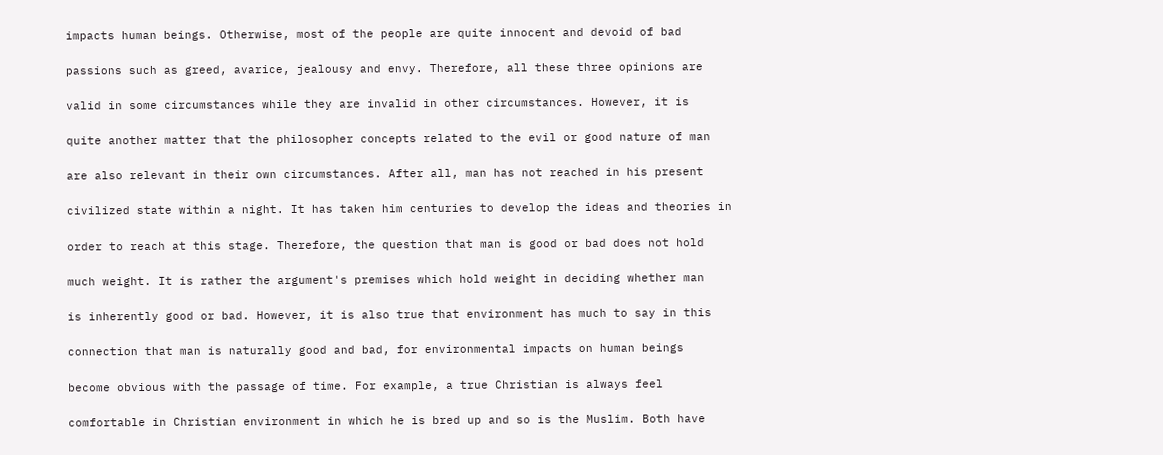impacts human beings. Otherwise, most of the people are quite innocent and devoid of bad

passions such as greed, avarice, jealousy and envy. Therefore, all these three opinions are

valid in some circumstances while they are invalid in other circumstances. However, it is

quite another matter that the philosopher concepts related to the evil or good nature of man

are also relevant in their own circumstances. After all, man has not reached in his present

civilized state within a night. It has taken him centuries to develop the ideas and theories in

order to reach at this stage. Therefore, the question that man is good or bad does not hold

much weight. It is rather the argument's premises which hold weight in deciding whether man

is inherently good or bad. However, it is also true that environment has much to say in this

connection that man is naturally good and bad, for environmental impacts on human beings

become obvious with the passage of time. For example, a true Christian is always feel

comfortable in Christian environment in which he is bred up and so is the Muslim. Both have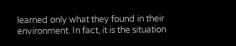learned only what they found in their environment. In fact, it is the situation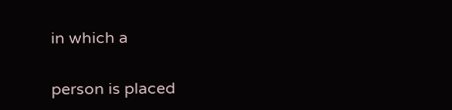in which a

person is placed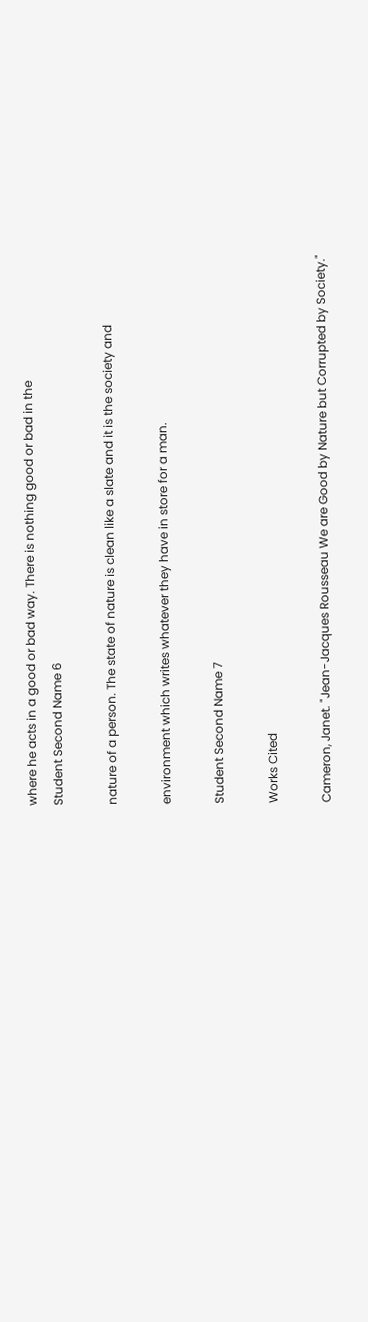where he acts in a good or bad way. There is nothing good or bad in the
Student Second Name 6

nature of a person. The state of nature is clean like a slate and it is the society and

environment which writes whatever they have in store for a man.

Student Second Name 7

Works Cited

Cameron, Janet. "Jean-Jacques Rousseau We are Good by Nature but Corrupted by Society."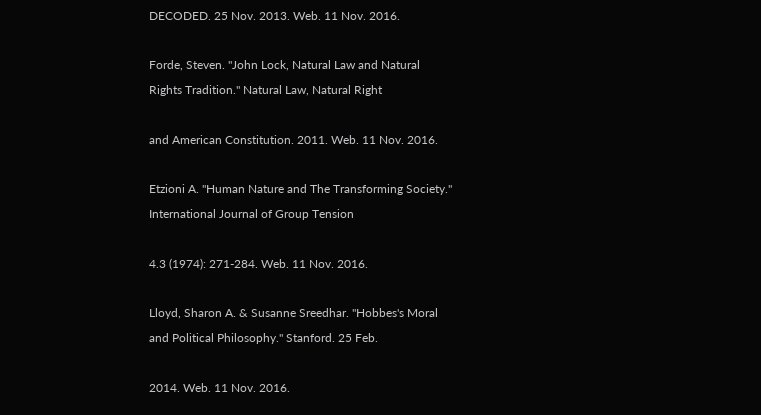DECODED. 25 Nov. 2013. Web. 11 Nov. 2016.

Forde, Steven. "John Lock, Natural Law and Natural Rights Tradition." Natural Law, Natural Right

and American Constitution. 2011. Web. 11 Nov. 2016.

Etzioni A. "Human Nature and The Transforming Society." International Journal of Group Tension

4.3 (1974): 271-284. Web. 11 Nov. 2016.

Lloyd, Sharon A. & Susanne Sreedhar. "Hobbes's Moral and Political Philosophy." Stanford. 25 Feb.

2014. Web. 11 Nov. 2016.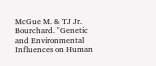McGue M. & TJ Jr. Bourchard. "Genetic and Environmental Influences on Human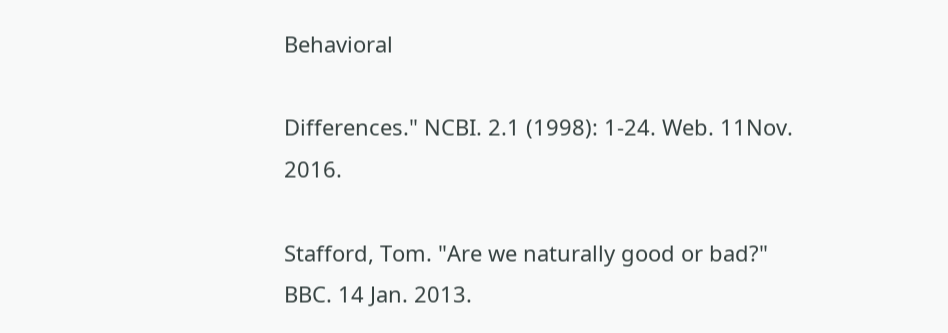Behavioral

Differences." NCBI. 2.1 (1998): 1-24. Web. 11Nov. 2016.

Stafford, Tom. "Are we naturally good or bad?" BBC. 14 Jan. 2013.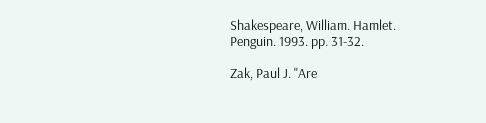Shakespeare, William. Hamlet. Penguin. 1993. pp. 31-32.

Zak, Paul J. "Are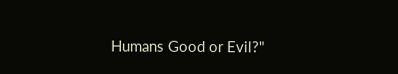Humans Good or Evil?"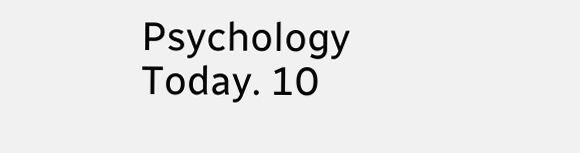Psychology Today. 10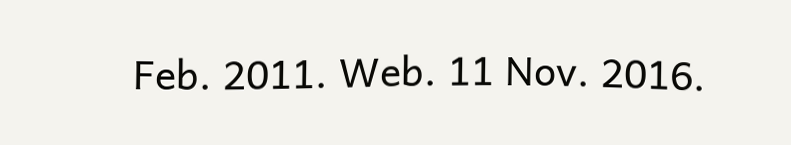Feb. 2011. Web. 11 Nov. 2016.